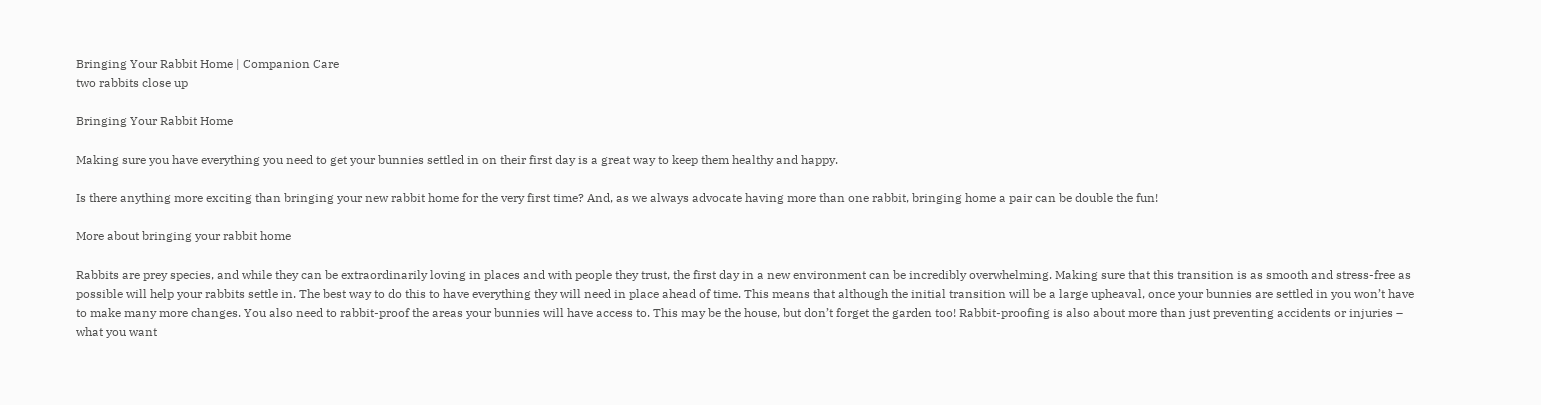Bringing Your Rabbit Home | Companion Care
two rabbits close up

Bringing Your Rabbit Home

Making sure you have everything you need to get your bunnies settled in on their first day is a great way to keep them healthy and happy.

Is there anything more exciting than bringing your new rabbit home for the very first time? And, as we always advocate having more than one rabbit, bringing home a pair can be double the fun!

More about bringing your rabbit home

Rabbits are prey species, and while they can be extraordinarily loving in places and with people they trust, the first day in a new environment can be incredibly overwhelming. Making sure that this transition is as smooth and stress-free as possible will help your rabbits settle in. The best way to do this to have everything they will need in place ahead of time. This means that although the initial transition will be a large upheaval, once your bunnies are settled in you won’t have to make many more changes. You also need to rabbit-proof the areas your bunnies will have access to. This may be the house, but don’t forget the garden too! Rabbit-proofing is also about more than just preventing accidents or injuries – what you want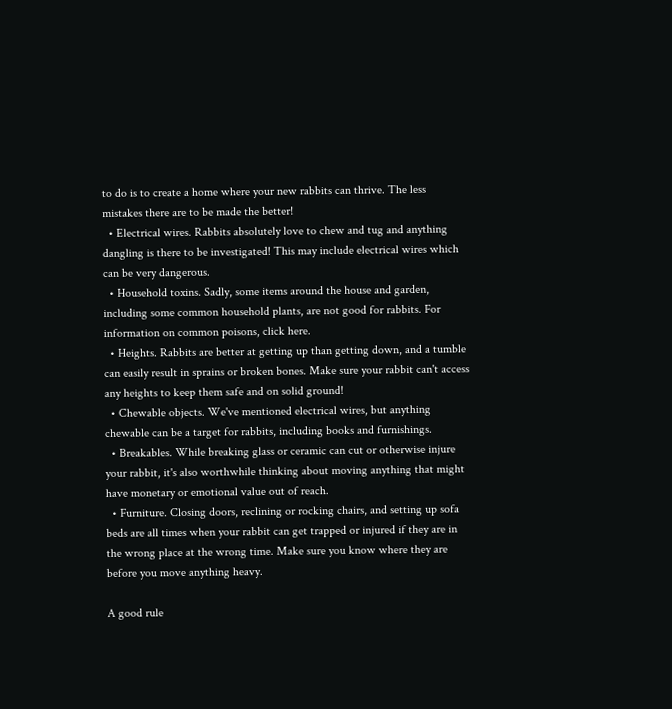to do is to create a home where your new rabbits can thrive. The less mistakes there are to be made the better!
  • Electrical wires. Rabbits absolutely love to chew and tug and anything dangling is there to be investigated! This may include electrical wires which can be very dangerous.
  • Household toxins. Sadly, some items around the house and garden, including some common household plants, are not good for rabbits. For information on common poisons, click here.
  • Heights. Rabbits are better at getting up than getting down, and a tumble can easily result in sprains or broken bones. Make sure your rabbit can't access any heights to keep them safe and on solid ground!
  • Chewable objects. We've mentioned electrical wires, but anything chewable can be a target for rabbits, including books and furnishings.
  • Breakables. While breaking glass or ceramic can cut or otherwise injure your rabbit, it's also worthwhile thinking about moving anything that might have monetary or emotional value out of reach.
  • Furniture. Closing doors, reclining or rocking chairs, and setting up sofa beds are all times when your rabbit can get trapped or injured if they are in the wrong place at the wrong time. Make sure you know where they are before you move anything heavy.

A good rule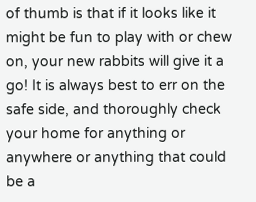of thumb is that if it looks like it might be fun to play with or chew on, your new rabbits will give it a go! It is always best to err on the safe side, and thoroughly check your home for anything or anywhere or anything that could be a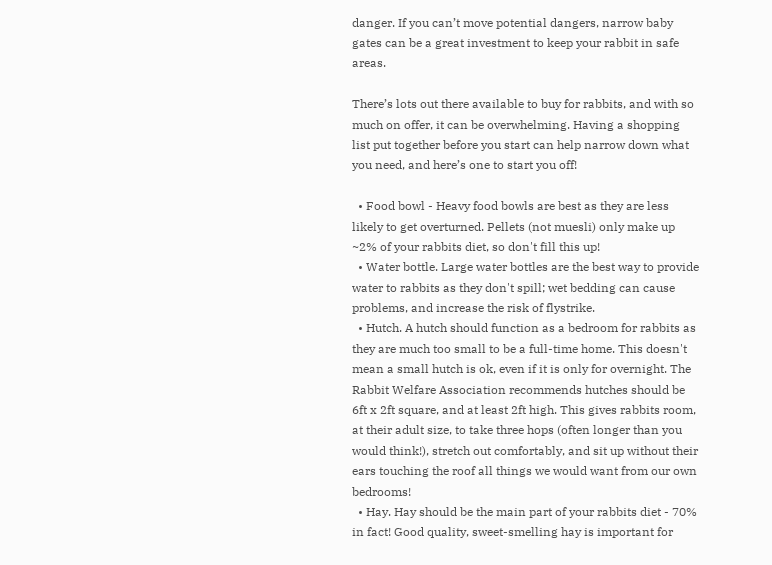danger. If you can’t move potential dangers, narrow baby gates can be a great investment to keep your rabbit in safe areas.

There’s lots out there available to buy for rabbits, and with so much on offer, it can be overwhelming. Having a shopping list put together before you start can help narrow down what you need, and here’s one to start you off!

  • Food bowl - Heavy food bowls are best as they are less likely to get overturned. Pellets (not muesli) only make up ~2% of your rabbits diet, so don't fill this up!
  • Water bottle. Large water bottles are the best way to provide water to rabbits as they don't spill; wet bedding can cause problems, and increase the risk of flystrike.
  • Hutch. A hutch should function as a bedroom for rabbits as they are much too small to be a full-time home. This doesn't mean a small hutch is ok, even if it is only for overnight. The Rabbit Welfare Association recommends hutches should be 6ft x 2ft square, and at least 2ft high. This gives rabbits room, at their adult size, to take three hops (often longer than you would think!), stretch out comfortably, and sit up without their ears touching the roof all things we would want from our own bedrooms!
  • Hay. Hay should be the main part of your rabbits diet - 70% in fact! Good quality, sweet-smelling hay is important for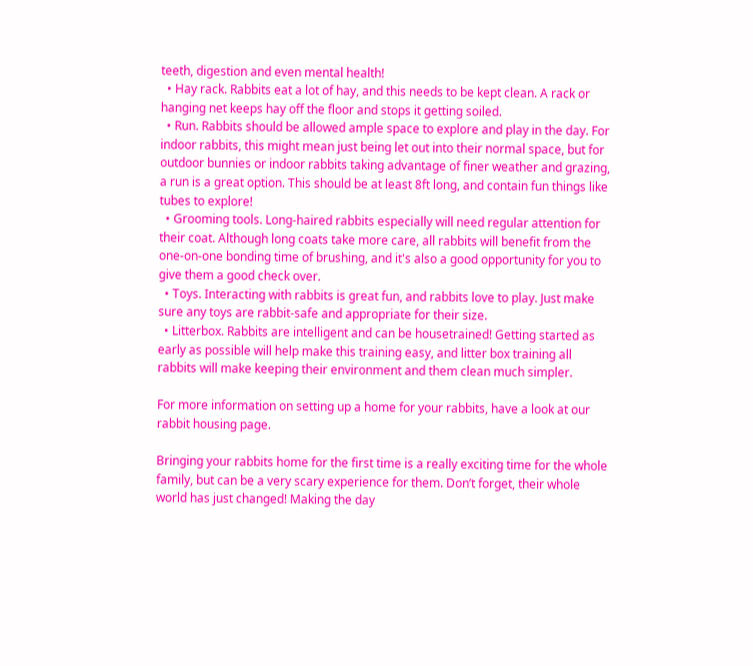teeth, digestion and even mental health!
  • Hay rack. Rabbits eat a lot of hay, and this needs to be kept clean. A rack or hanging net keeps hay off the floor and stops it getting soiled.
  • Run. Rabbits should be allowed ample space to explore and play in the day. For indoor rabbits, this might mean just being let out into their normal space, but for outdoor bunnies or indoor rabbits taking advantage of finer weather and grazing, a run is a great option. This should be at least 8ft long, and contain fun things like tubes to explore!
  • Grooming tools. Long-haired rabbits especially will need regular attention for their coat. Although long coats take more care, all rabbits will benefit from the one-on-one bonding time of brushing, and it's also a good opportunity for you to give them a good check over.
  • Toys. Interacting with rabbits is great fun, and rabbits love to play. Just make sure any toys are rabbit-safe and appropriate for their size.
  • Litterbox. Rabbits are intelligent and can be housetrained! Getting started as early as possible will help make this training easy, and litter box training all rabbits will make keeping their environment and them clean much simpler.

For more information on setting up a home for your rabbits, have a look at our rabbit housing page.

Bringing your rabbits home for the first time is a really exciting time for the whole family, but can be a very scary experience for them. Don’t forget, their whole world has just changed! Making the day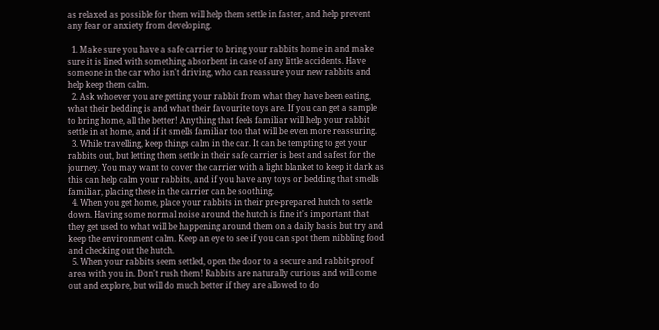as relaxed as possible for them will help them settle in faster, and help prevent any fear or anxiety from developing.

  1. Make sure you have a safe carrier to bring your rabbits home in and make sure it is lined with something absorbent in case of any little accidents. Have someone in the car who isn't driving, who can reassure your new rabbits and help keep them calm.
  2. Ask whoever you are getting your rabbit from what they have been eating, what their bedding is and what their favourite toys are. If you can get a sample to bring home, all the better! Anything that feels familiar will help your rabbit settle in at home, and if it smells familiar too that will be even more reassuring.
  3. While travelling, keep things calm in the car. It can be tempting to get your rabbits out, but letting them settle in their safe carrier is best and safest for the journey. You may want to cover the carrier with a light blanket to keep it dark as this can help calm your rabbits, and if you have any toys or bedding that smells familiar, placing these in the carrier can be soothing.
  4. When you get home, place your rabbits in their pre-prepared hutch to settle down. Having some normal noise around the hutch is fine it's important that they get used to what will be happening around them on a daily basis but try and keep the environment calm. Keep an eye to see if you can spot them nibbling food and checking out the hutch.
  5. When your rabbits seem settled, open the door to a secure and rabbit-proof area with you in. Don't rush them! Rabbits are naturally curious and will come out and explore, but will do much better if they are allowed to do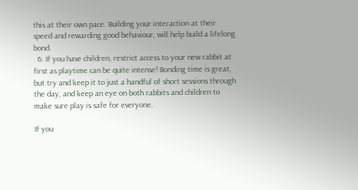this at their own pace. Building your interaction at their speed and rewarding good behaviour, will help build a lifelong bond.
  6. If you have children, restrict access to your new rabbit at first as playtime can be quite intense! Bonding time is great, but try and keep it to just a handful of short sessions through the day, and keep an eye on both rabbits and children to make sure play is safe for everyone.

If you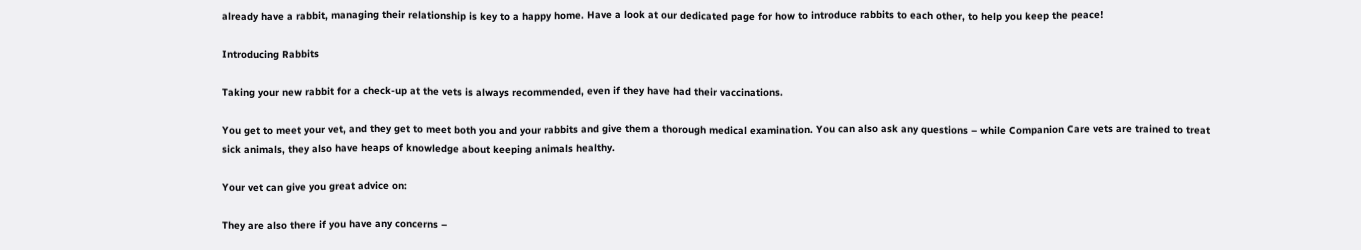already have a rabbit, managing their relationship is key to a happy home. Have a look at our dedicated page for how to introduce rabbits to each other, to help you keep the peace!

Introducing Rabbits

Taking your new rabbit for a check-up at the vets is always recommended, even if they have had their vaccinations.

You get to meet your vet, and they get to meet both you and your rabbits and give them a thorough medical examination. You can also ask any questions – while Companion Care vets are trained to treat sick animals, they also have heaps of knowledge about keeping animals healthy.

Your vet can give you great advice on:

They are also there if you have any concerns –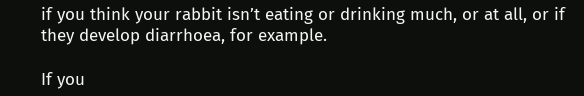if you think your rabbit isn’t eating or drinking much, or at all, or if they develop diarrhoea, for example.

If you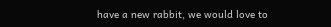have a new rabbit, we would love to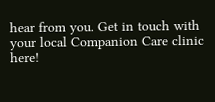hear from you. Get in touch with your local Companion Care clinic here!